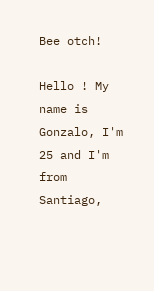Bee otch!

Hello ! My name is Gonzalo, I'm 25 and I'm from Santiago,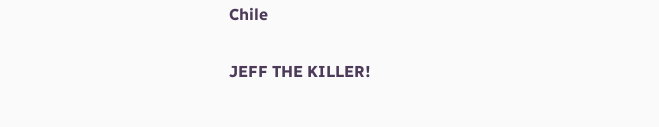Chile


JEFF THE KILLER!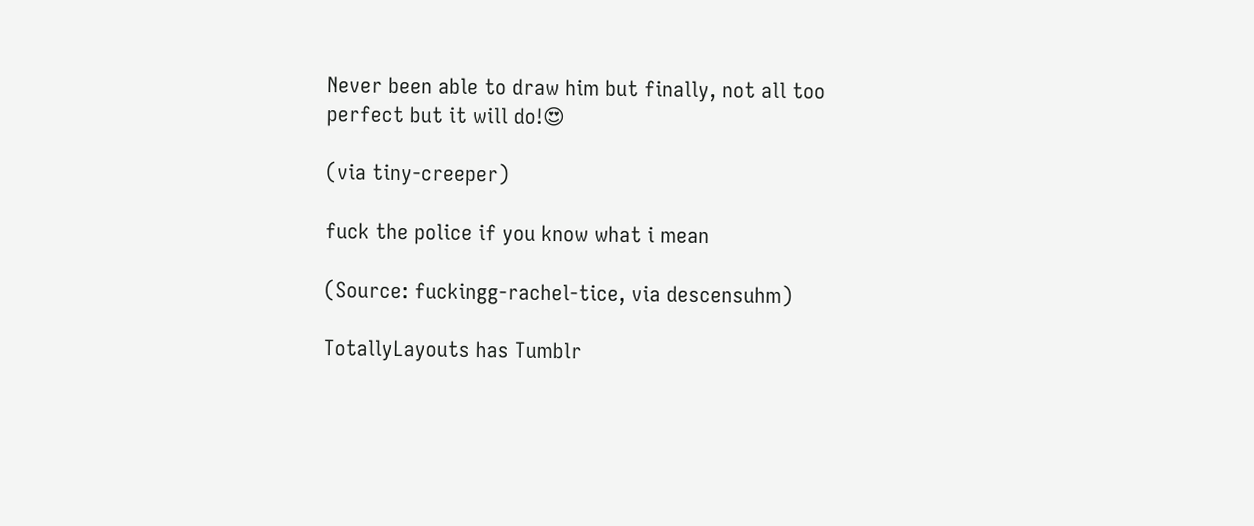Never been able to draw him but finally, not all too perfect but it will do!😍

(via tiny-creeper)

fuck the police if you know what i mean

(Source: fuckingg-rachel-tice, via descensuhm)

TotallyLayouts has Tumblr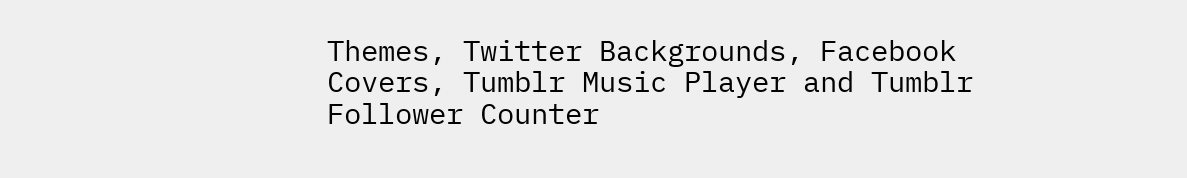Themes, Twitter Backgrounds, Facebook Covers, Tumblr Music Player and Tumblr Follower Counter